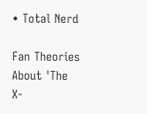• Total Nerd

Fan Theories About 'The X-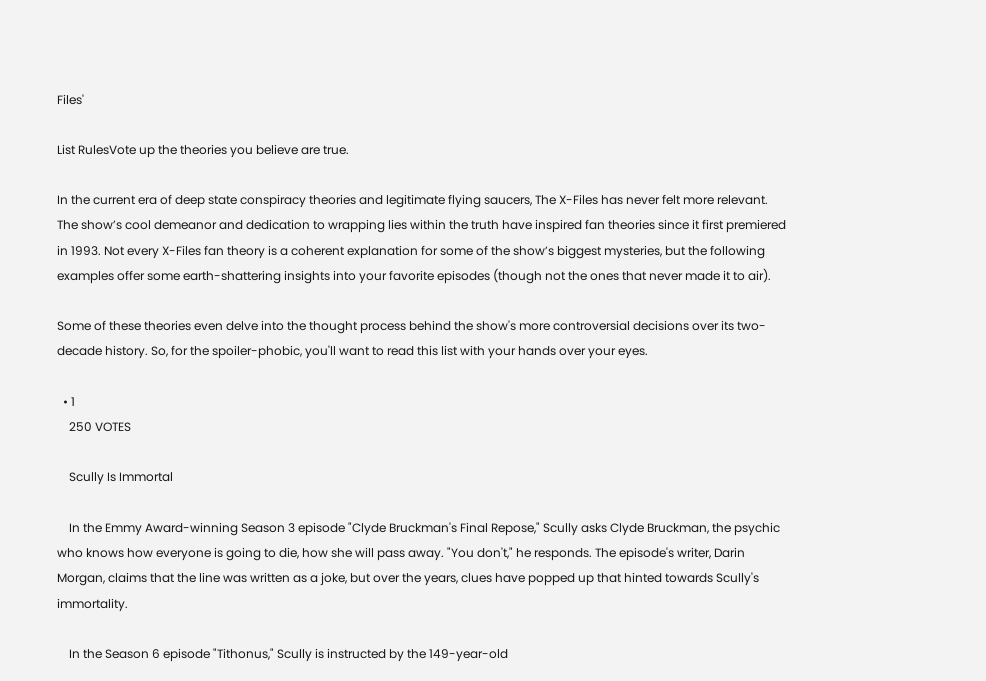Files'

List RulesVote up the theories you believe are true.

In the current era of deep state conspiracy theories and legitimate flying saucers, The X-Files has never felt more relevant. The show’s cool demeanor and dedication to wrapping lies within the truth have inspired fan theories since it first premiered in 1993. Not every X-Files fan theory is a coherent explanation for some of the show’s biggest mysteries, but the following examples offer some earth-shattering insights into your favorite episodes (though not the ones that never made it to air).

Some of these theories even delve into the thought process behind the show's more controversial decisions over its two-decade history. So, for the spoiler-phobic, you'll want to read this list with your hands over your eyes.

  • 1
    250 VOTES

    Scully Is Immortal

    In the Emmy Award-winning Season 3 episode "Clyde Bruckman's Final Repose," Scully asks Clyde Bruckman, the psychic who knows how everyone is going to die, how she will pass away. "You don't," he responds. The episode's writer, Darin Morgan, claims that the line was written as a joke, but over the years, clues have popped up that hinted towards Scully's immortality.

    In the Season 6 episode "Tithonus," Scully is instructed by the 149-year-old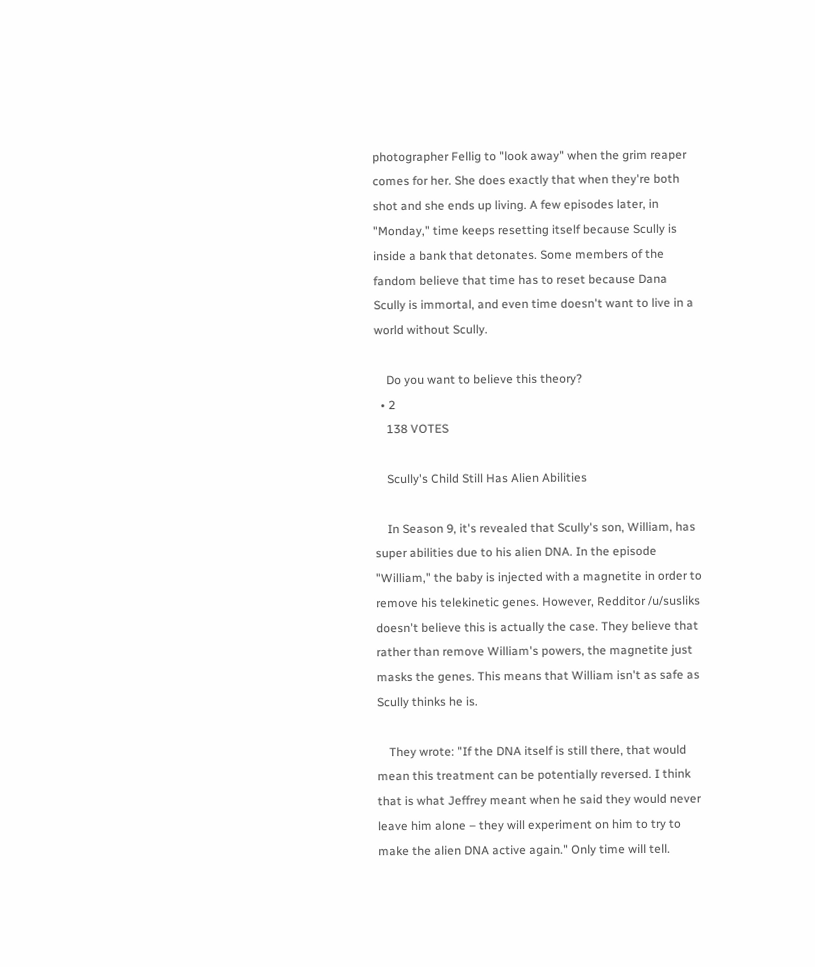photographer Fellig to "look away" when the grim reaper comes for her. She does exactly that when they're both shot and she ends up living. A few episodes later, in "Monday," time keeps resetting itself because Scully is inside a bank that detonates. Some members of the fandom believe that time has to reset because Dana Scully is immortal, and even time doesn't want to live in a world without Scully.

    Do you want to believe this theory?
  • 2
    138 VOTES

    Scully's Child Still Has Alien Abilities

    In Season 9, it's revealed that Scully's son, William, has super abilities due to his alien DNA. In the episode "William," the baby is injected with a magnetite in order to remove his telekinetic genes. However, Redditor /u/susliks doesn't believe this is actually the case. They believe that rather than remove William's powers, the magnetite just masks the genes. This means that William isn't as safe as Scully thinks he is.

    They wrote: "If the DNA itself is still there, that would mean this treatment can be potentially reversed. I think that is what Jeffrey meant when he said they would never leave him alone – they will experiment on him to try to make the alien DNA active again." Only time will tell.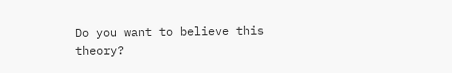Do you want to believe this theory?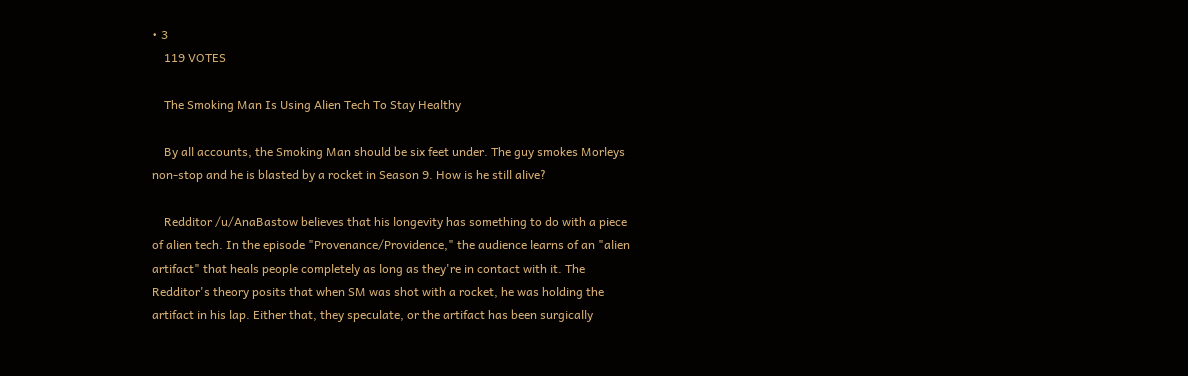• 3
    119 VOTES

    The Smoking Man Is Using Alien Tech To Stay Healthy

    By all accounts, the Smoking Man should be six feet under. The guy smokes Morleys non-stop and he is blasted by a rocket in Season 9. How is he still alive?

    Redditor /u/AnaBastow believes that his longevity has something to do with a piece of alien tech. In the episode "Provenance/Providence," the audience learns of an "alien artifact" that heals people completely as long as they're in contact with it. The Redditor's theory posits that when SM was shot with a rocket, he was holding the artifact in his lap. Either that, they speculate, or the artifact has been surgically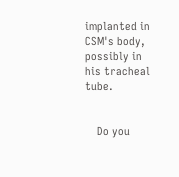implanted in CSM's body, possibly in his tracheal tube.


    Do you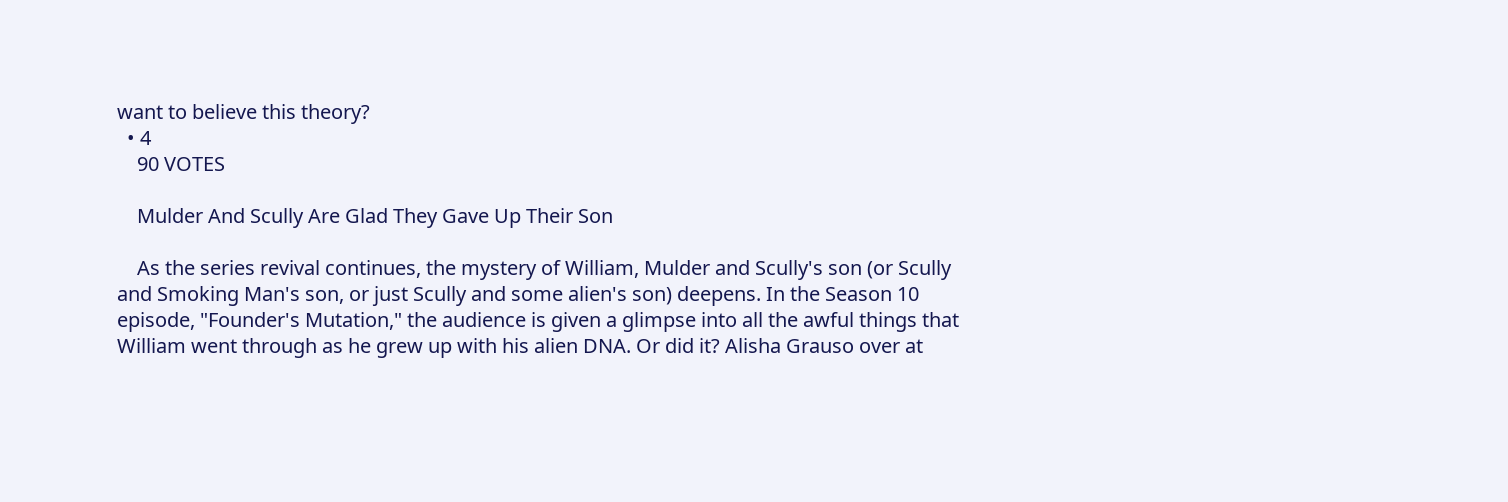want to believe this theory?
  • 4
    90 VOTES

    Mulder And Scully Are Glad They Gave Up Their Son

    As the series revival continues, the mystery of William, Mulder and Scully's son (or Scully and Smoking Man's son, or just Scully and some alien's son) deepens. In the Season 10 episode, "Founder's Mutation," the audience is given a glimpse into all the awful things that William went through as he grew up with his alien DNA. Or did it? Alisha Grauso over at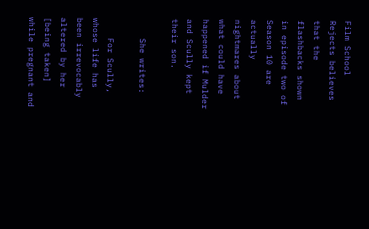Film School Rejects believes that the flashbacks shown in episode two of Season 10 are actually nightmares about what could have happened if Mulder and Scully kept their son.

    She writes:

    For Scully, whose life has been irrevocably altered by her [being taken] while pregnant and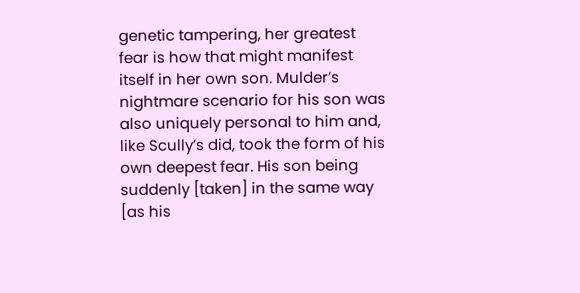genetic tampering, her greatest fear is how that might manifest itself in her own son. Mulder’s nightmare scenario for his son was also uniquely personal to him and, like Scully’s did, took the form of his own deepest fear. His son being suddenly [taken] in the same way [as his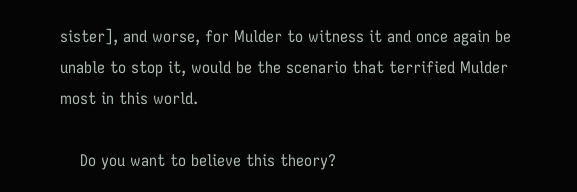sister], and worse, for Mulder to witness it and once again be unable to stop it, would be the scenario that terrified Mulder most in this world.

    Do you want to believe this theory?